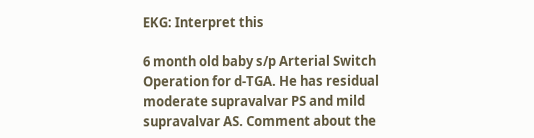EKG: Interpret this

6 month old baby s/p Arterial Switch Operation for d-TGA. He has residual moderate supravalvar PS and mild supravalvar AS. Comment about the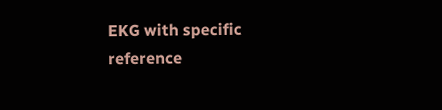EKG with specific reference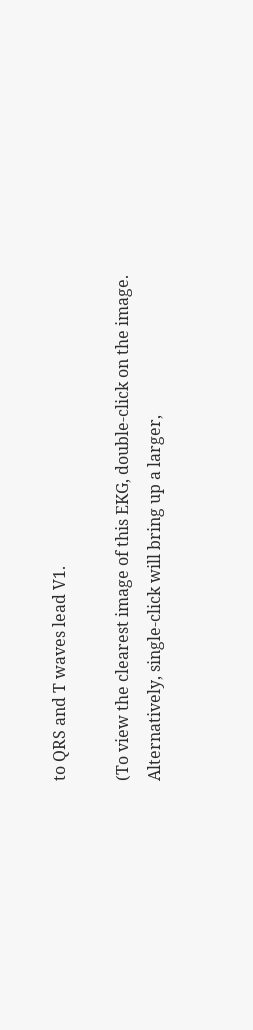to QRS and T waves lead V1.

(To view the clearest image of this EKG, double-click on the image. Alternatively, single-click will bring up a larger,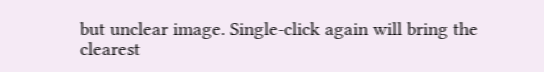but unclear image. Single-click again will bring the clearest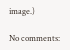image.)

No comments: